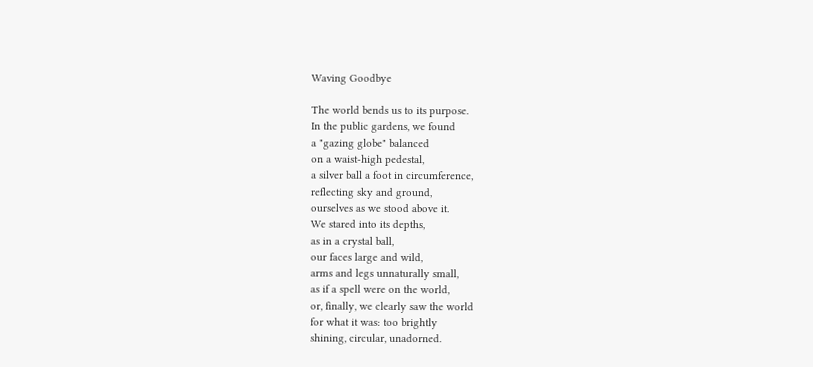Waving Goodbye

The world bends us to its purpose.
In the public gardens, we found
a "gazing globe" balanced
on a waist-high pedestal,
a silver ball a foot in circumference,
reflecting sky and ground,
ourselves as we stood above it.
We stared into its depths,
as in a crystal ball,
our faces large and wild,
arms and legs unnaturally small,
as if a spell were on the world,
or, finally, we clearly saw the world
for what it was: too brightly
shining, circular, unadorned.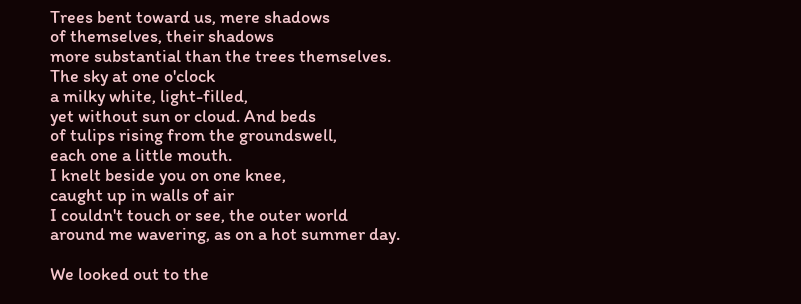Trees bent toward us, mere shadows
of themselves, their shadows
more substantial than the trees themselves.
The sky at one o'clock
a milky white, light-filled,
yet without sun or cloud. And beds
of tulips rising from the groundswell,
each one a little mouth.
I knelt beside you on one knee,
caught up in walls of air
I couldn't touch or see, the outer world
around me wavering, as on a hot summer day.

We looked out to the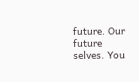future. Our future
selves. You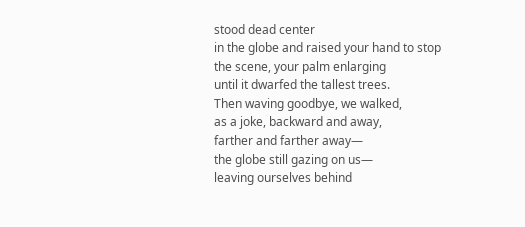stood dead center
in the globe and raised your hand to stop
the scene, your palm enlarging
until it dwarfed the tallest trees.
Then waving goodbye, we walked,
as a joke, backward and away,
farther and farther away—
the globe still gazing on us—
leaving ourselves behind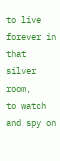to live forever in that silver room,
to watch and spy on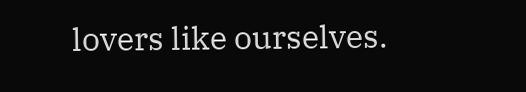lovers like ourselves.